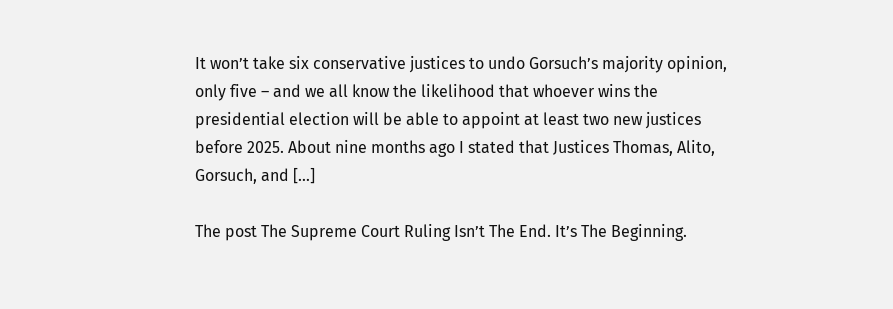It won’t take six conservative justices to undo Gorsuch’s majority opinion, only five – and we all know the likelihood that whoever wins the presidential election will be able to appoint at least two new justices before 2025. About nine months ago I stated that Justices Thomas, Alito, Gorsuch, and […]

The post The Supreme Court Ruling Isn’t The End. It’s The Beginning.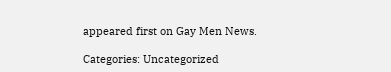appeared first on Gay Men News.

Categories: Uncategorized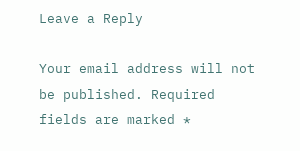Leave a Reply

Your email address will not be published. Required fields are marked *